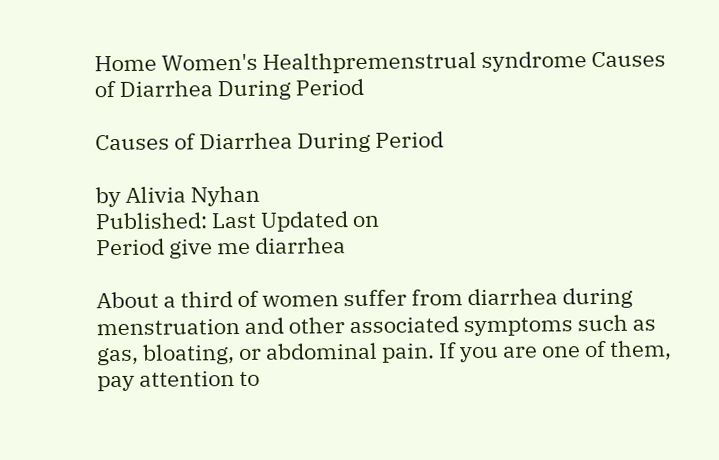Home Women's Healthpremenstrual syndrome Causes of Diarrhea During Period

Causes of Diarrhea During Period

by Alivia Nyhan
Published: Last Updated on
Period give me diarrhea

About a third of women suffer from diarrhea during menstruation and other associated symptoms such as gas, bloating, or abdominal pain. If you are one of them, pay attention to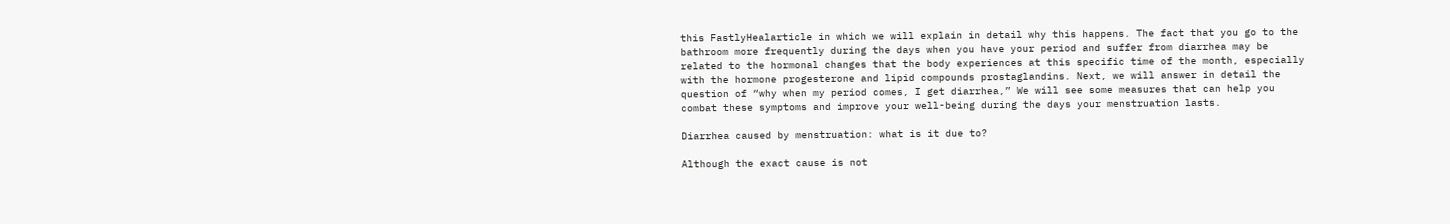this FastlyHealarticle in which we will explain in detail why this happens. The fact that you go to the bathroom more frequently during the days when you have your period and suffer from diarrhea may be related to the hormonal changes that the body experiences at this specific time of the month, especially with the hormone progesterone and lipid compounds prostaglandins. Next, we will answer in detail the question of “why when my period comes, I get diarrhea,” We will see some measures that can help you combat these symptoms and improve your well-being during the days your menstruation lasts.

Diarrhea caused by menstruation: what is it due to?

Although the exact cause is not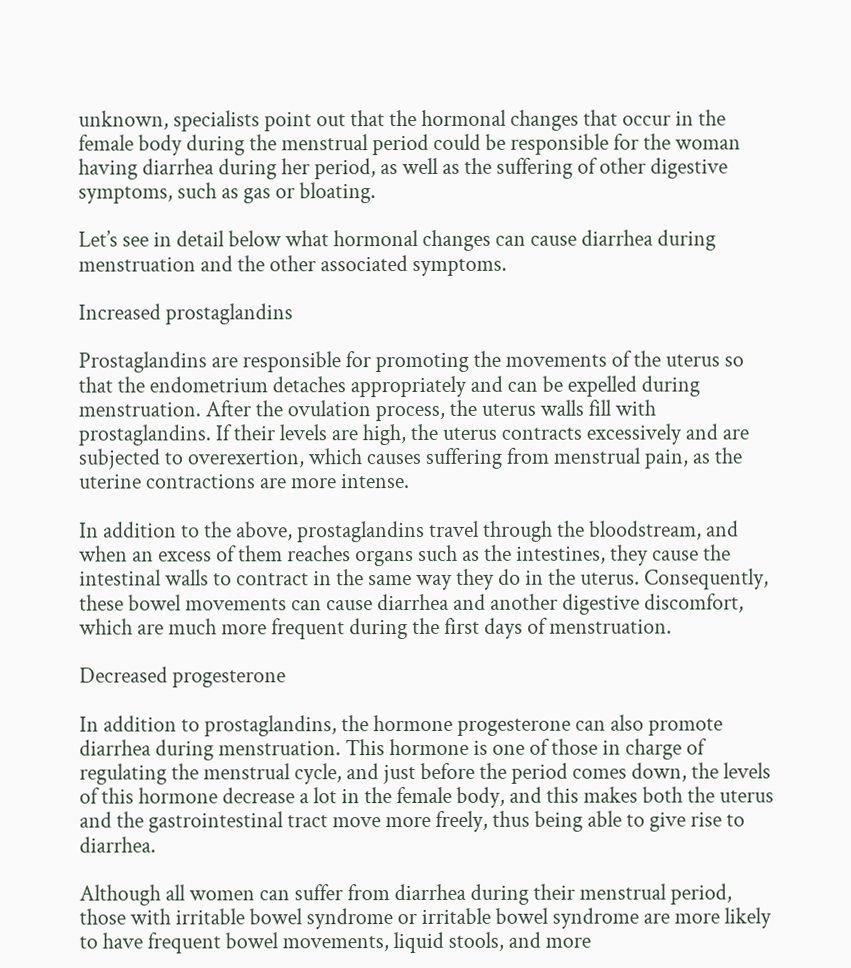unknown, specialists point out that the hormonal changes that occur in the female body during the menstrual period could be responsible for the woman having diarrhea during her period, as well as the suffering of other digestive symptoms, such as gas or bloating.

Let’s see in detail below what hormonal changes can cause diarrhea during menstruation and the other associated symptoms.

Increased prostaglandins

Prostaglandins are responsible for promoting the movements of the uterus so that the endometrium detaches appropriately and can be expelled during menstruation. After the ovulation process, the uterus walls fill with prostaglandins. If their levels are high, the uterus contracts excessively and are subjected to overexertion, which causes suffering from menstrual pain, as the uterine contractions are more intense.

In addition to the above, prostaglandins travel through the bloodstream, and when an excess of them reaches organs such as the intestines, they cause the intestinal walls to contract in the same way they do in the uterus. Consequently, these bowel movements can cause diarrhea and another digestive discomfort, which are much more frequent during the first days of menstruation.

Decreased progesterone

In addition to prostaglandins, the hormone progesterone can also promote diarrhea during menstruation. This hormone is one of those in charge of regulating the menstrual cycle, and just before the period comes down, the levels of this hormone decrease a lot in the female body, and this makes both the uterus and the gastrointestinal tract move more freely, thus being able to give rise to diarrhea.

Although all women can suffer from diarrhea during their menstrual period, those with irritable bowel syndrome or irritable bowel syndrome are more likely to have frequent bowel movements, liquid stools, and more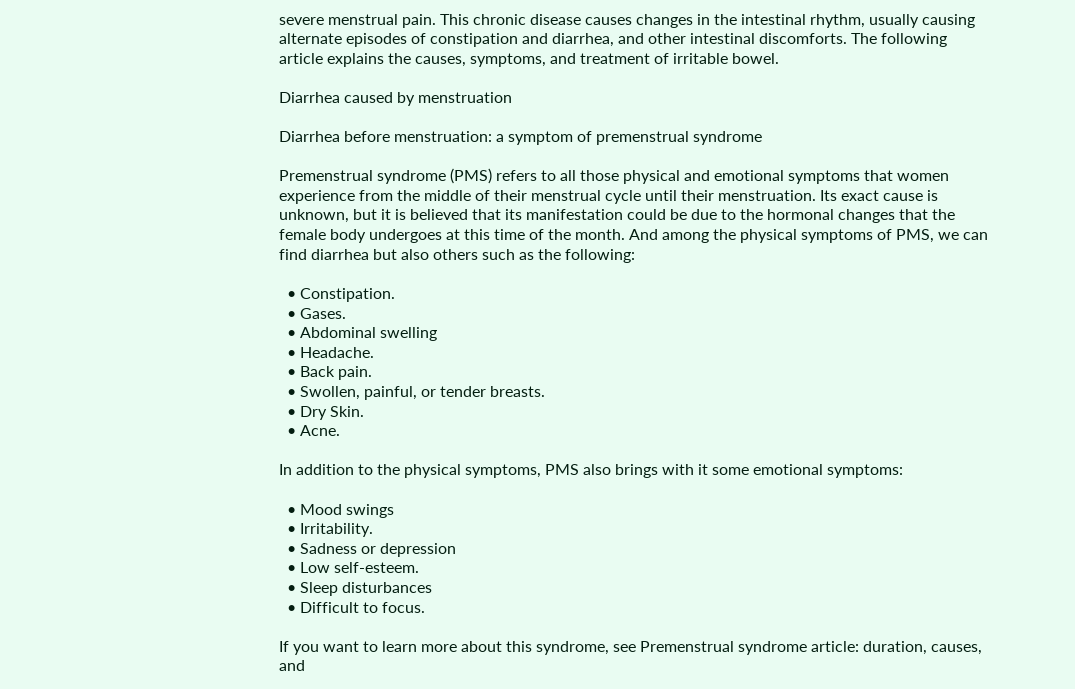severe menstrual pain. This chronic disease causes changes in the intestinal rhythm, usually causing alternate episodes of constipation and diarrhea, and other intestinal discomforts. The following article explains the causes, symptoms, and treatment of irritable bowel.

Diarrhea caused by menstruation

Diarrhea before menstruation: a symptom of premenstrual syndrome

Premenstrual syndrome (PMS) refers to all those physical and emotional symptoms that women experience from the middle of their menstrual cycle until their menstruation. Its exact cause is unknown, but it is believed that its manifestation could be due to the hormonal changes that the female body undergoes at this time of the month. And among the physical symptoms of PMS, we can find diarrhea but also others such as the following:

  • Constipation.
  • Gases.
  • Abdominal swelling
  • Headache.
  • Back pain.
  • Swollen, painful, or tender breasts.
  • Dry Skin.
  • Acne.

In addition to the physical symptoms, PMS also brings with it some emotional symptoms:

  • Mood swings
  • Irritability.
  • Sadness or depression
  • Low self-esteem.
  • Sleep disturbances
  • Difficult to focus.

If you want to learn more about this syndrome, see Premenstrual syndrome article: duration, causes, and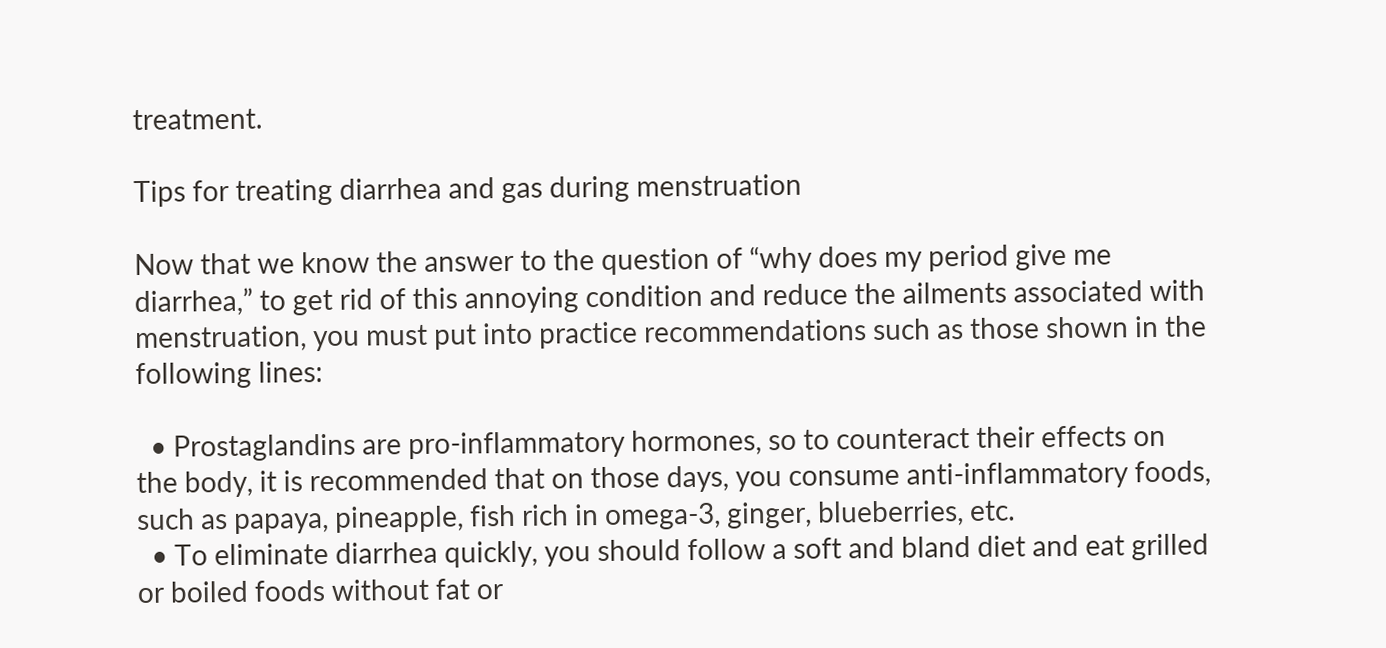treatment.

Tips for treating diarrhea and gas during menstruation

Now that we know the answer to the question of “why does my period give me diarrhea,” to get rid of this annoying condition and reduce the ailments associated with menstruation, you must put into practice recommendations such as those shown in the following lines:

  • Prostaglandins are pro-inflammatory hormones, so to counteract their effects on the body, it is recommended that on those days, you consume anti-inflammatory foods, such as papaya, pineapple, fish rich in omega-3, ginger, blueberries, etc.
  • To eliminate diarrhea quickly, you should follow a soft and bland diet and eat grilled or boiled foods without fat or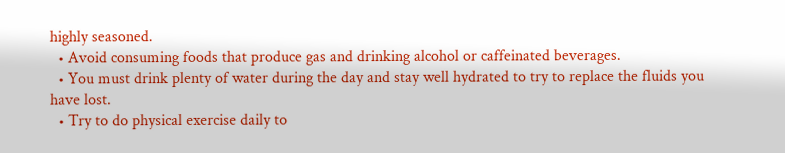highly seasoned.
  • Avoid consuming foods that produce gas and drinking alcohol or caffeinated beverages.
  • You must drink plenty of water during the day and stay well hydrated to try to replace the fluids you have lost.
  • Try to do physical exercise daily to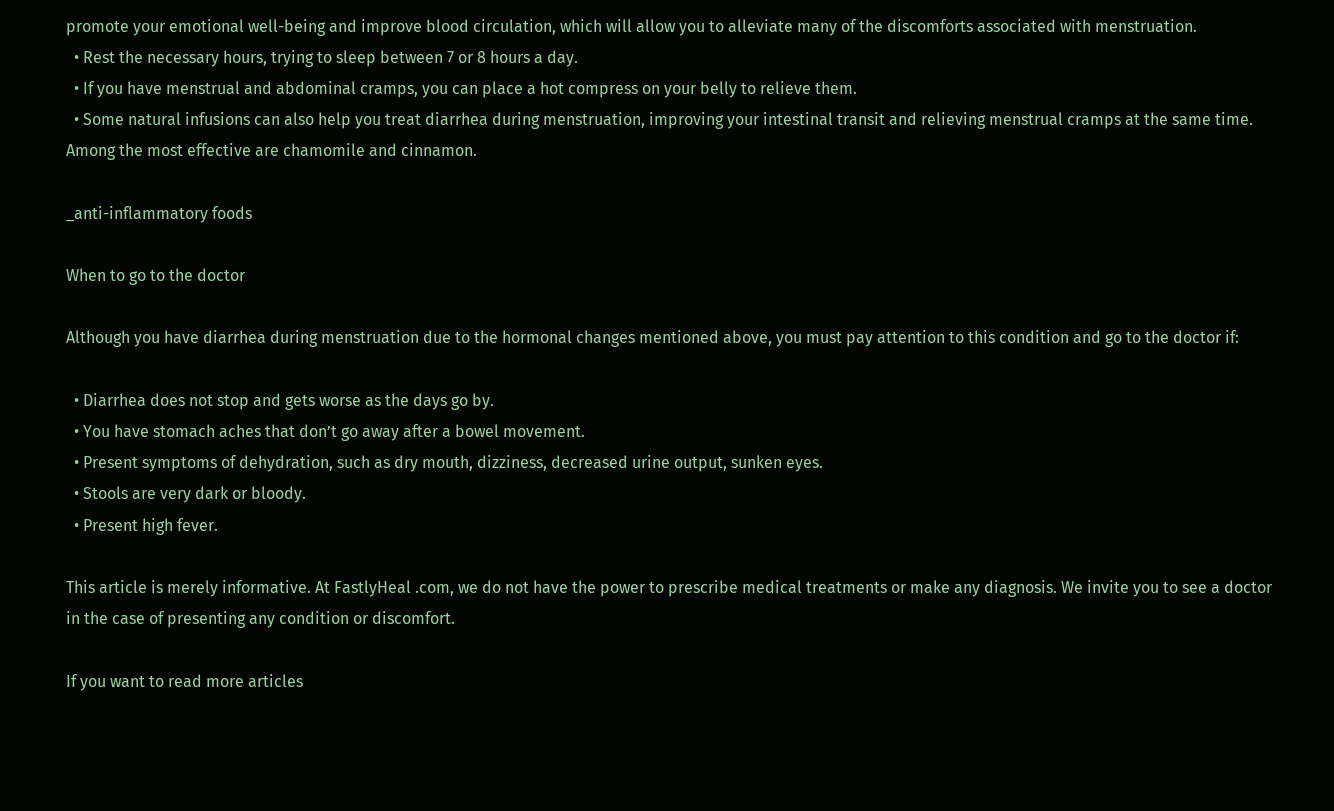promote your emotional well-being and improve blood circulation, which will allow you to alleviate many of the discomforts associated with menstruation.
  • Rest the necessary hours, trying to sleep between 7 or 8 hours a day.
  • If you have menstrual and abdominal cramps, you can place a hot compress on your belly to relieve them.
  • Some natural infusions can also help you treat diarrhea during menstruation, improving your intestinal transit and relieving menstrual cramps at the same time. Among the most effective are chamomile and cinnamon.

_anti-inflammatory foods

When to go to the doctor

Although you have diarrhea during menstruation due to the hormonal changes mentioned above, you must pay attention to this condition and go to the doctor if:

  • Diarrhea does not stop and gets worse as the days go by.
  • You have stomach aches that don’t go away after a bowel movement.
  • Present symptoms of dehydration, such as dry mouth, dizziness, decreased urine output, sunken eyes.
  • Stools are very dark or bloody.
  • Present high fever.

This article is merely informative. At FastlyHeal .com, we do not have the power to prescribe medical treatments or make any diagnosis. We invite you to see a doctor in the case of presenting any condition or discomfort.

If you want to read more articles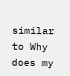similar to Why does my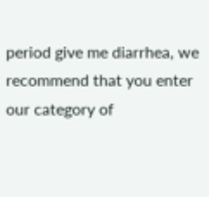period give me diarrhea, we recommend that you enter our category of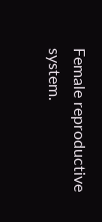Female reproductive system.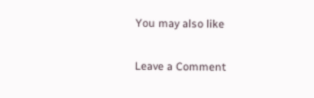You may also like

Leave a Comment